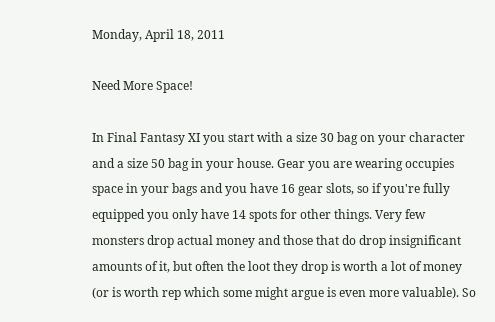Monday, April 18, 2011

Need More Space!

In Final Fantasy XI you start with a size 30 bag on your character and a size 50 bag in your house. Gear you are wearing occupies space in your bags and you have 16 gear slots, so if you're fully equipped you only have 14 spots for other things. Very few monsters drop actual money and those that do drop insignificant amounts of it, but often the loot they drop is worth a lot of money (or is worth rep which some might argue is even more valuable). So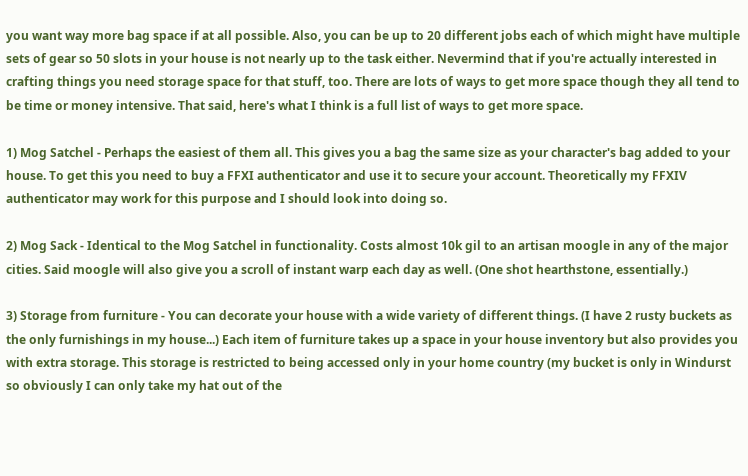you want way more bag space if at all possible. Also, you can be up to 20 different jobs each of which might have multiple sets of gear so 50 slots in your house is not nearly up to the task either. Nevermind that if you're actually interested in crafting things you need storage space for that stuff, too. There are lots of ways to get more space though they all tend to be time or money intensive. That said, here's what I think is a full list of ways to get more space.

1) Mog Satchel - Perhaps the easiest of them all. This gives you a bag the same size as your character's bag added to your house. To get this you need to buy a FFXI authenticator and use it to secure your account. Theoretically my FFXIV authenticator may work for this purpose and I should look into doing so.

2) Mog Sack - Identical to the Mog Satchel in functionality. Costs almost 10k gil to an artisan moogle in any of the major cities. Said moogle will also give you a scroll of instant warp each day as well. (One shot hearthstone, essentially.)

3) Storage from furniture - You can decorate your house with a wide variety of different things. (I have 2 rusty buckets as the only furnishings in my house...) Each item of furniture takes up a space in your house inventory but also provides you with extra storage. This storage is restricted to being accessed only in your home country (my bucket is only in Windurst so obviously I can only take my hat out of the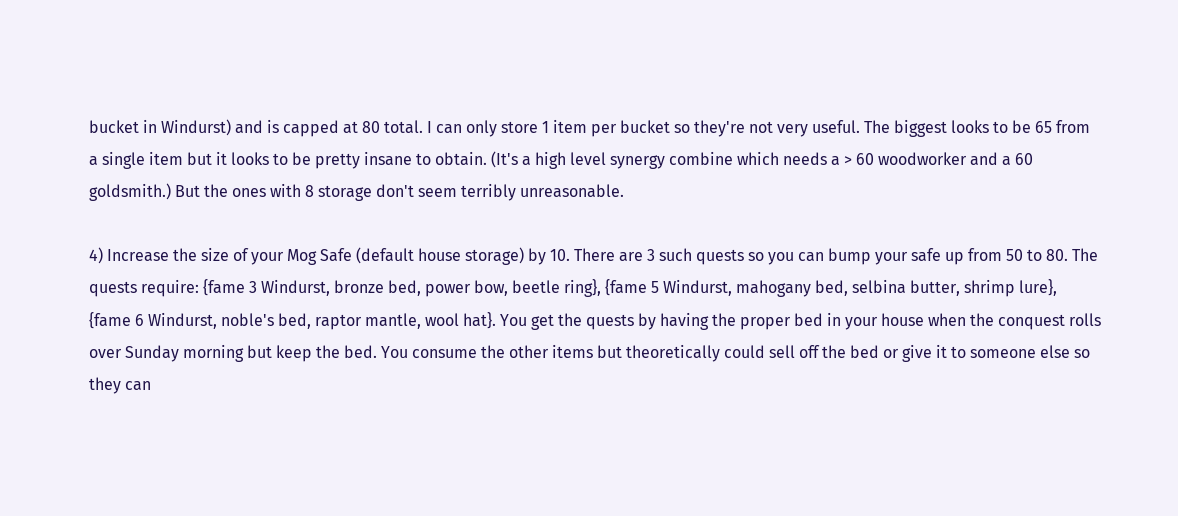bucket in Windurst) and is capped at 80 total. I can only store 1 item per bucket so they're not very useful. The biggest looks to be 65 from a single item but it looks to be pretty insane to obtain. (It's a high level synergy combine which needs a > 60 woodworker and a 60 goldsmith.) But the ones with 8 storage don't seem terribly unreasonable.

4) Increase the size of your Mog Safe (default house storage) by 10. There are 3 such quests so you can bump your safe up from 50 to 80. The quests require: {fame 3 Windurst, bronze bed, power bow, beetle ring}, {fame 5 Windurst, mahogany bed, selbina butter, shrimp lure}, {fame 6 Windurst, noble's bed, raptor mantle, wool hat}. You get the quests by having the proper bed in your house when the conquest rolls over Sunday morning but keep the bed. You consume the other items but theoretically could sell off the bed or give it to someone else so they can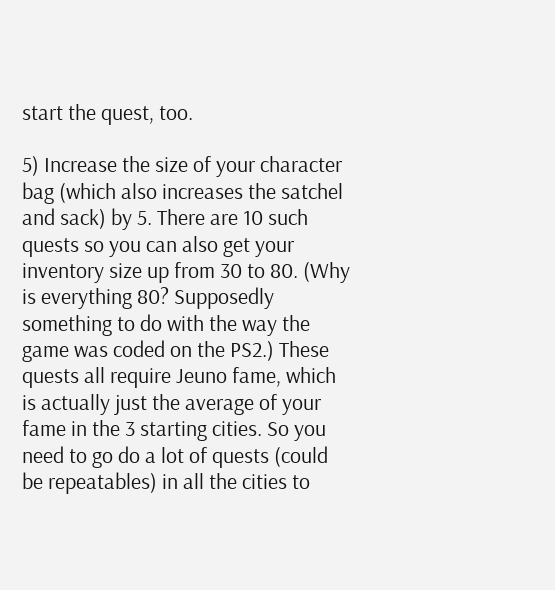start the quest, too.

5) Increase the size of your character bag (which also increases the satchel and sack) by 5. There are 10 such quests so you can also get your inventory size up from 30 to 80. (Why is everything 80? Supposedly something to do with the way the game was coded on the PS2.) These quests all require Jeuno fame, which is actually just the average of your fame in the 3 starting cities. So you need to go do a lot of quests (could be repeatables) in all the cities to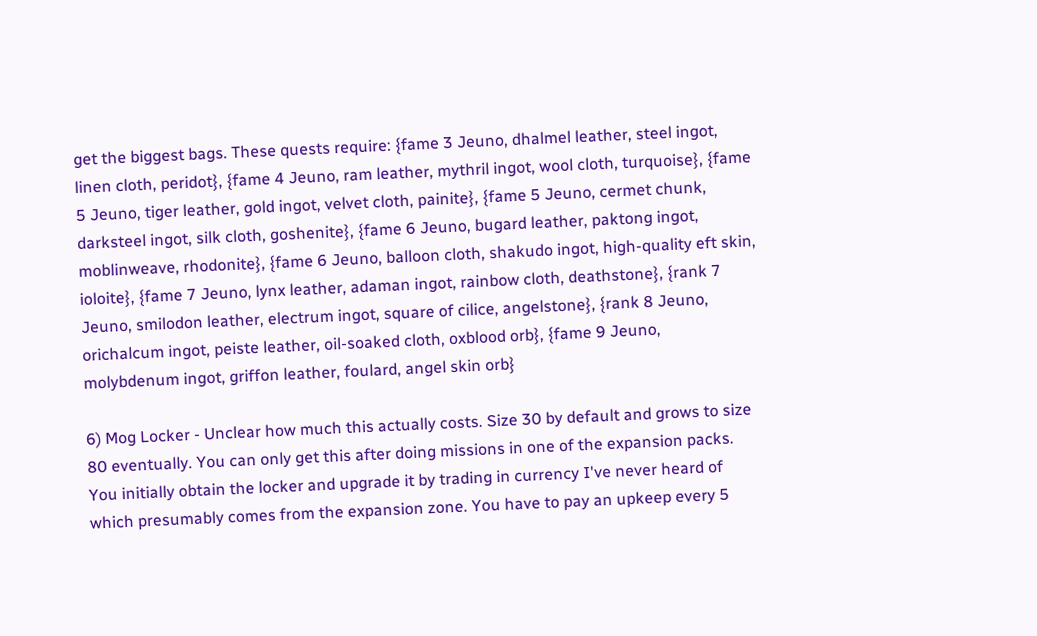get the biggest bags. These quests require: {fame 3 Jeuno, dhalmel leather, steel ingot, linen cloth, peridot}, {fame 4 Jeuno, ram leather, mythril ingot, wool cloth, turquoise}, {fame 5 Jeuno, tiger leather, gold ingot, velvet cloth, painite}, {fame 5 Jeuno, cermet chunk, darksteel ingot, silk cloth, goshenite}, {fame 6 Jeuno, bugard leather, paktong ingot, moblinweave, rhodonite}, {fame 6 Jeuno, balloon cloth, shakudo ingot, high-quality eft skin, ioloite}, {fame 7 Jeuno, lynx leather, adaman ingot, rainbow cloth, deathstone}, {rank 7 Jeuno, smilodon leather, electrum ingot, square of cilice, angelstone}, {rank 8 Jeuno, orichalcum ingot, peiste leather, oil-soaked cloth, oxblood orb}, {fame 9 Jeuno, molybdenum ingot, griffon leather, foulard, angel skin orb}

6) Mog Locker - Unclear how much this actually costs. Size 30 by default and grows to size 80 eventually. You can only get this after doing missions in one of the expansion packs. You initially obtain the locker and upgrade it by trading in currency I've never heard of which presumably comes from the expansion zone. You have to pay an upkeep every 5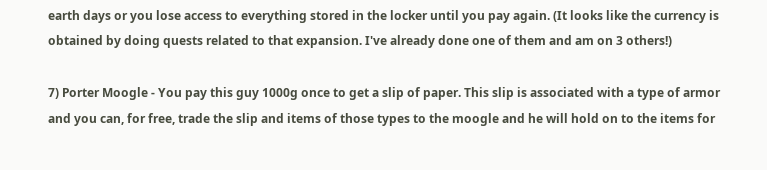earth days or you lose access to everything stored in the locker until you pay again. (It looks like the currency is obtained by doing quests related to that expansion. I've already done one of them and am on 3 others!)

7) Porter Moogle - You pay this guy 1000g once to get a slip of paper. This slip is associated with a type of armor and you can, for free, trade the slip and items of those types to the moogle and he will hold on to the items for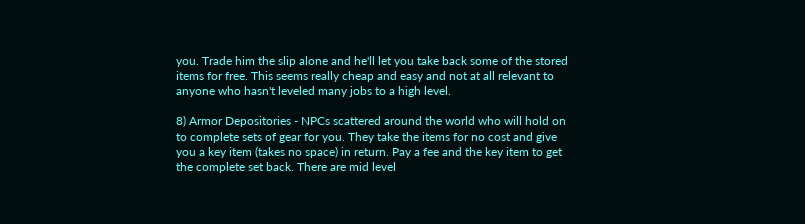you. Trade him the slip alone and he'll let you take back some of the stored items for free. This seems really cheap and easy and not at all relevant to anyone who hasn't leveled many jobs to a high level.

8) Armor Depositories - NPCs scattered around the world who will hold on to complete sets of gear for you. They take the items for no cost and give you a key item (takes no space) in return. Pay a fee and the key item to get the complete set back. There are mid level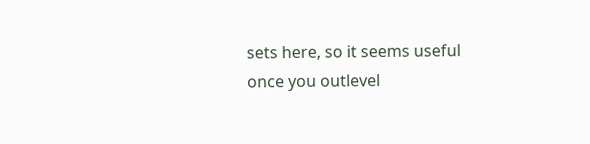sets here, so it seems useful once you outlevel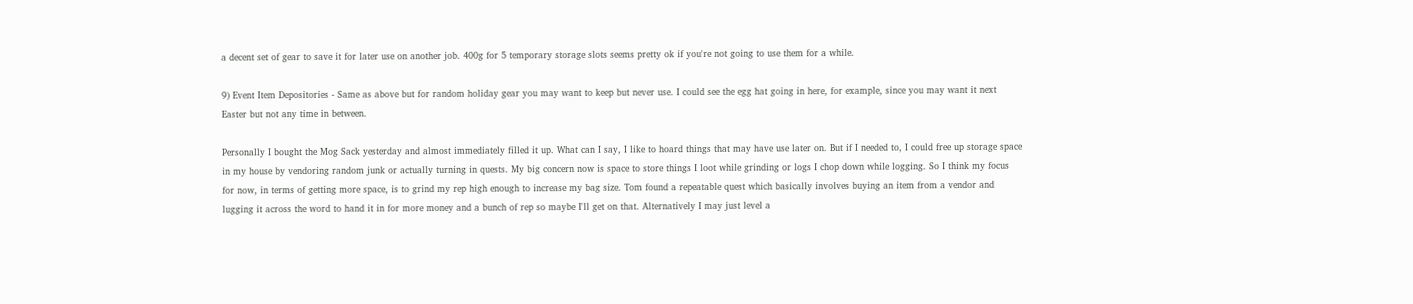a decent set of gear to save it for later use on another job. 400g for 5 temporary storage slots seems pretty ok if you're not going to use them for a while.

9) Event Item Depositories - Same as above but for random holiday gear you may want to keep but never use. I could see the egg hat going in here, for example, since you may want it next Easter but not any time in between.

Personally I bought the Mog Sack yesterday and almost immediately filled it up. What can I say, I like to hoard things that may have use later on. But if I needed to, I could free up storage space in my house by vendoring random junk or actually turning in quests. My big concern now is space to store things I loot while grinding or logs I chop down while logging. So I think my focus for now, in terms of getting more space, is to grind my rep high enough to increase my bag size. Tom found a repeatable quest which basically involves buying an item from a vendor and lugging it across the word to hand it in for more money and a bunch of rep so maybe I'll get on that. Alternatively I may just level a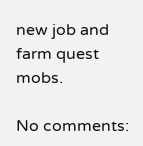new job and farm quest mobs.

No comments: